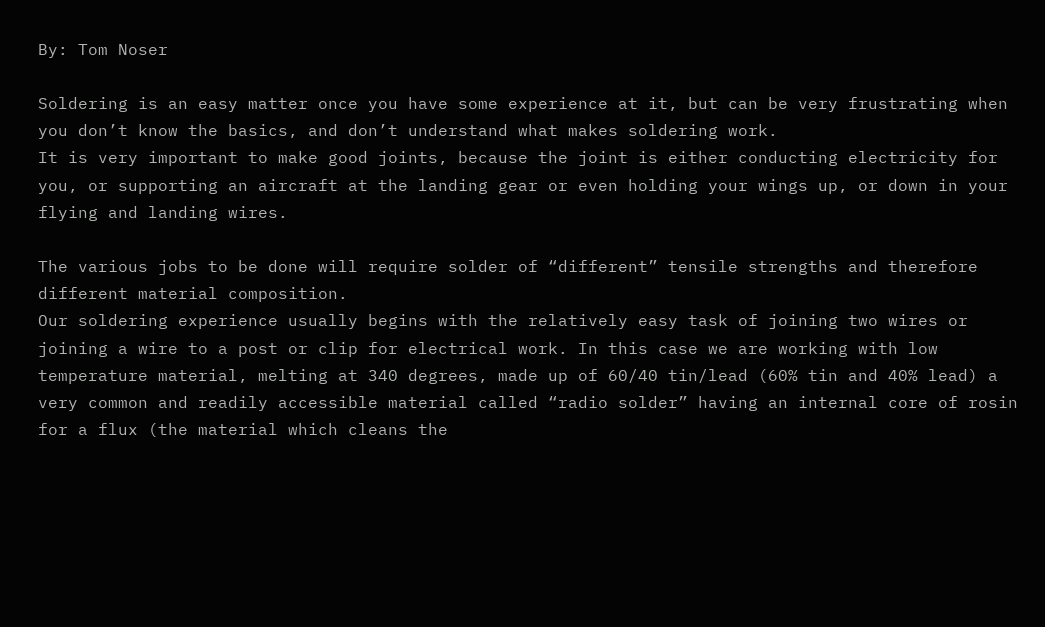By: Tom Noser

Soldering is an easy matter once you have some experience at it, but can be very frustrating when you don’t know the basics, and don’t understand what makes soldering work.
It is very important to make good joints, because the joint is either conducting electricity for you, or supporting an aircraft at the landing gear or even holding your wings up, or down in your flying and landing wires.

The various jobs to be done will require solder of “different” tensile strengths and therefore different material composition.
Our soldering experience usually begins with the relatively easy task of joining two wires or joining a wire to a post or clip for electrical work. In this case we are working with low temperature material, melting at 340 degrees, made up of 60/40 tin/lead (60% tin and 40% lead) a very common and readily accessible material called “radio solder” having an internal core of rosin for a flux (the material which cleans the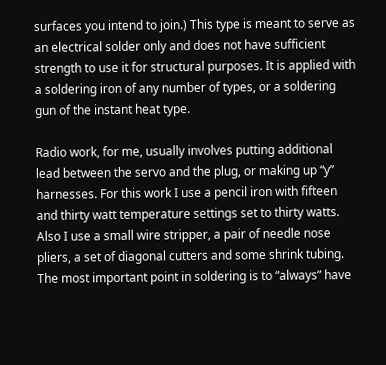surfaces you intend to join.) This type is meant to serve as an electrical solder only and does not have sufficient strength to use it for structural purposes. It is applied with a soldering iron of any number of types, or a soldering gun of the instant heat type.

Radio work, for me, usually involves putting additional lead between the servo and the plug, or making up “y” harnesses. For this work I use a pencil iron with fifteen and thirty watt temperature settings set to thirty watts. Also I use a small wire stripper, a pair of needle nose pliers, a set of diagonal cutters and some shrink tubing.
The most important point in soldering is to “always” have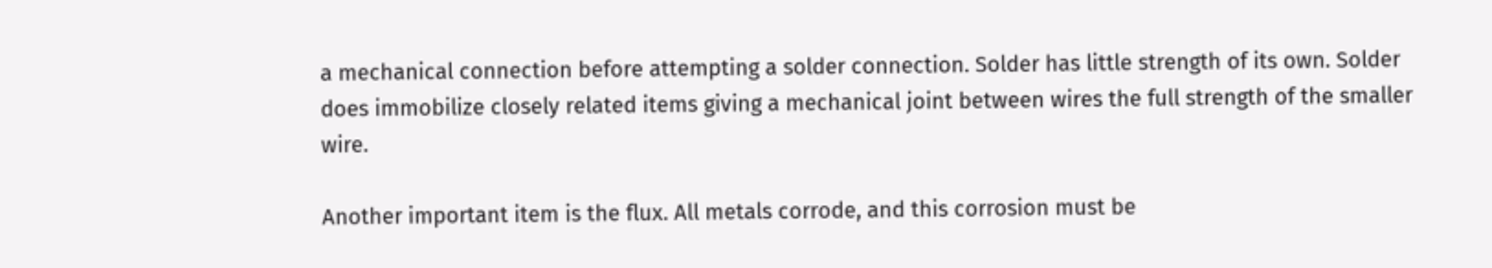a mechanical connection before attempting a solder connection. Solder has little strength of its own. Solder does immobilize closely related items giving a mechanical joint between wires the full strength of the smaller wire.

Another important item is the flux. All metals corrode, and this corrosion must be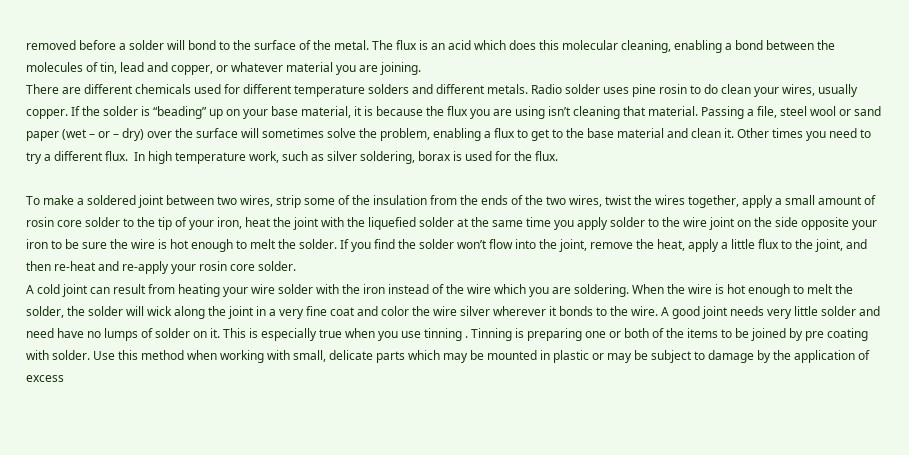removed before a solder will bond to the surface of the metal. The flux is an acid which does this molecular cleaning, enabling a bond between the molecules of tin, lead and copper, or whatever material you are joining.
There are different chemicals used for different temperature solders and different metals. Radio solder uses pine rosin to do clean your wires, usually copper. If the solder is “beading” up on your base material, it is because the flux you are using isn’t cleaning that material. Passing a file, steel wool or sand paper (wet – or – dry) over the surface will sometimes solve the problem, enabling a flux to get to the base material and clean it. Other times you need to try a different flux.  In high temperature work, such as silver soldering, borax is used for the flux.

To make a soldered joint between two wires, strip some of the insulation from the ends of the two wires, twist the wires together, apply a small amount of rosin core solder to the tip of your iron, heat the joint with the liquefied solder at the same time you apply solder to the wire joint on the side opposite your iron to be sure the wire is hot enough to melt the solder. If you find the solder won’t flow into the joint, remove the heat, apply a little flux to the joint, and then re-heat and re-apply your rosin core solder.
A cold joint can result from heating your wire solder with the iron instead of the wire which you are soldering. When the wire is hot enough to melt the solder, the solder will wick along the joint in a very fine coat and color the wire silver wherever it bonds to the wire. A good joint needs very little solder and need have no lumps of solder on it. This is especially true when you use tinning . Tinning is preparing one or both of the items to be joined by pre coating with solder. Use this method when working with small, delicate parts which may be mounted in plastic or may be subject to damage by the application of excess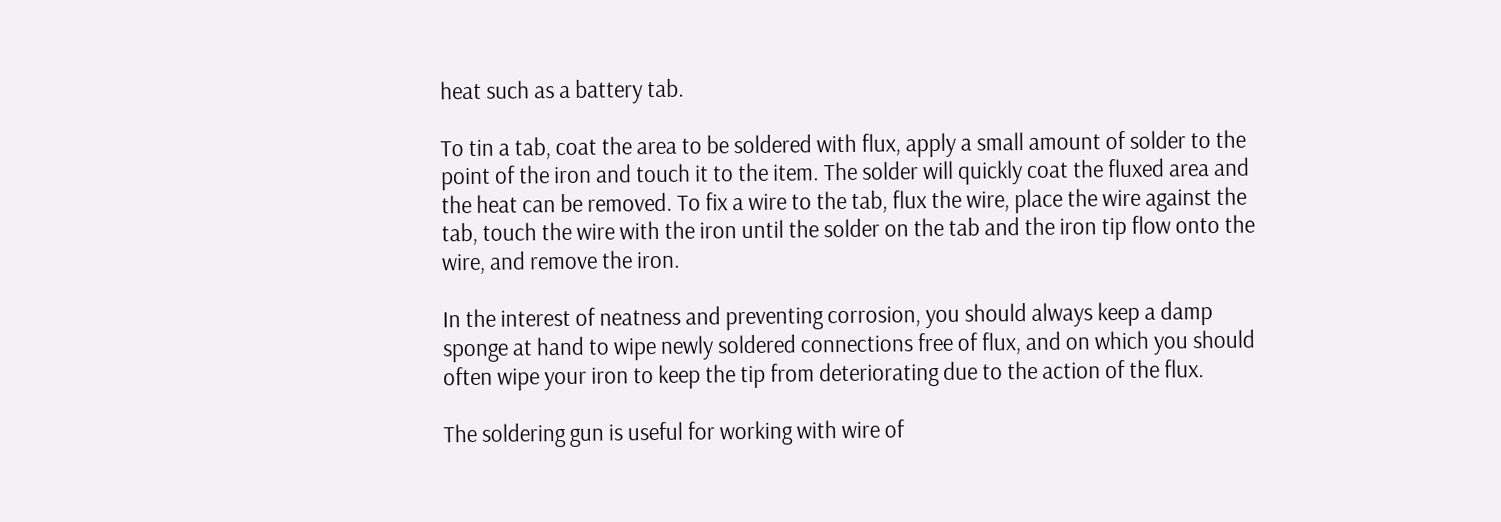heat such as a battery tab.

To tin a tab, coat the area to be soldered with flux, apply a small amount of solder to the point of the iron and touch it to the item. The solder will quickly coat the fluxed area and the heat can be removed. To fix a wire to the tab, flux the wire, place the wire against the tab, touch the wire with the iron until the solder on the tab and the iron tip flow onto the wire, and remove the iron.

In the interest of neatness and preventing corrosion, you should always keep a damp sponge at hand to wipe newly soldered connections free of flux, and on which you should often wipe your iron to keep the tip from deteriorating due to the action of the flux.

The soldering gun is useful for working with wire of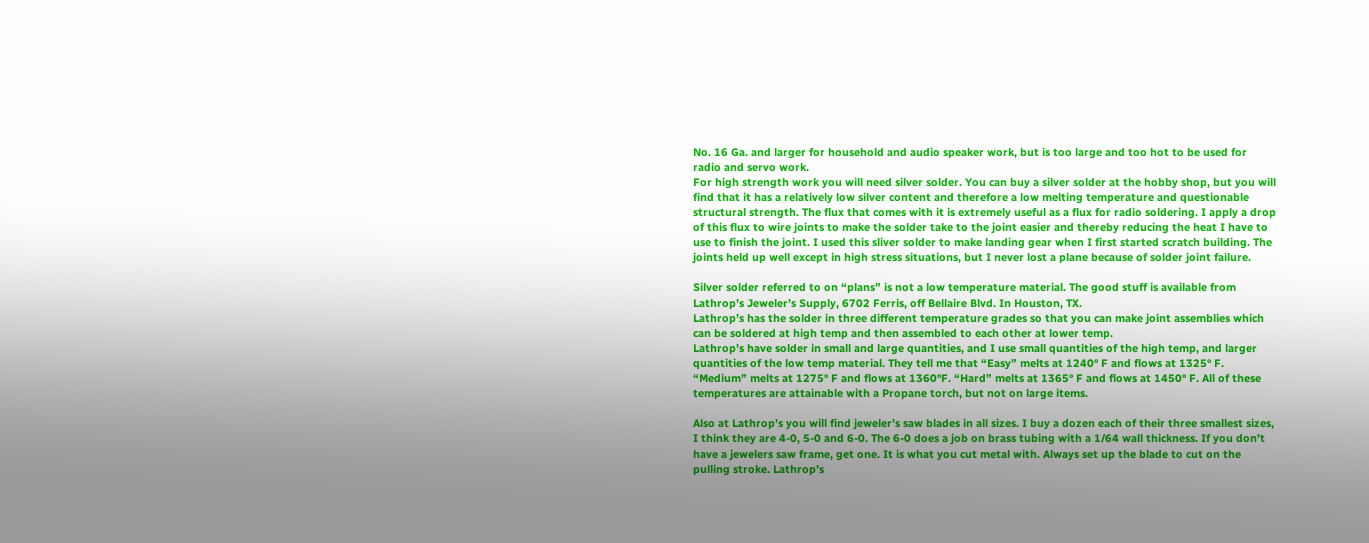No. 16 Ga. and larger for household and audio speaker work, but is too large and too hot to be used for radio and servo work.
For high strength work you will need silver solder. You can buy a silver solder at the hobby shop, but you will find that it has a relatively low silver content and therefore a low melting temperature and questionable structural strength. The flux that comes with it is extremely useful as a flux for radio soldering. I apply a drop of this flux to wire joints to make the solder take to the joint easier and thereby reducing the heat I have to use to finish the joint. I used this sliver solder to make landing gear when I first started scratch building. The joints held up well except in high stress situations, but I never lost a plane because of solder joint failure.

Silver solder referred to on “plans” is not a low temperature material. The good stuff is available from Lathrop’s Jeweler’s Supply, 6702 Ferris, off Bellaire Blvd. In Houston, TX.
Lathrop’s has the solder in three different temperature grades so that you can make joint assemblies which can be soldered at high temp and then assembled to each other at lower temp.
Lathrop’s have solder in small and large quantities, and I use small quantities of the high temp, and larger quantities of the low temp material. They tell me that “Easy” melts at 1240° F and flows at 1325° F. “Medium” melts at 1275° F and flows at 1360°F. “Hard” melts at 1365° F and flows at 1450° F. All of these temperatures are attainable with a Propane torch, but not on large items.

Also at Lathrop’s you will find jeweler’s saw blades in all sizes. I buy a dozen each of their three smallest sizes, I think they are 4-0, 5-0 and 6-0. The 6-0 does a job on brass tubing with a 1/64 wall thickness. If you don’t have a jewelers saw frame, get one. It is what you cut metal with. Always set up the blade to cut on the pulling stroke. Lathrop’s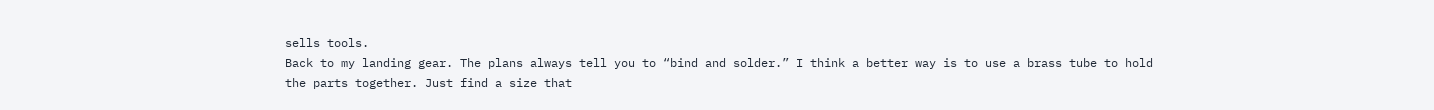sells tools.
Back to my landing gear. The plans always tell you to “bind and solder.” I think a better way is to use a brass tube to hold the parts together. Just find a size that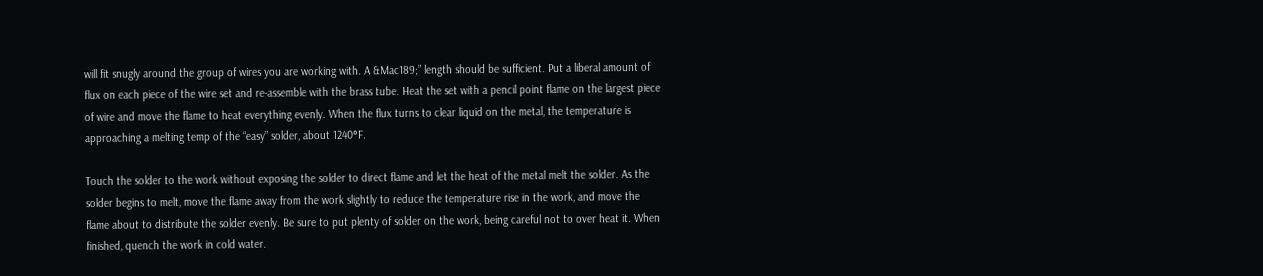will fit snugly around the group of wires you are working with. A &Mac189;” length should be sufficient. Put a liberal amount of flux on each piece of the wire set and re-assemble with the brass tube. Heat the set with a pencil point flame on the largest piece of wire and move the flame to heat everything evenly. When the flux turns to clear liquid on the metal, the temperature is approaching a melting temp of the “easy” solder, about 1240°F.

Touch the solder to the work without exposing the solder to direct flame and let the heat of the metal melt the solder. As the solder begins to melt, move the flame away from the work slightly to reduce the temperature rise in the work, and move the flame about to distribute the solder evenly. Be sure to put plenty of solder on the work, being careful not to over heat it. When finished, quench the work in cold water.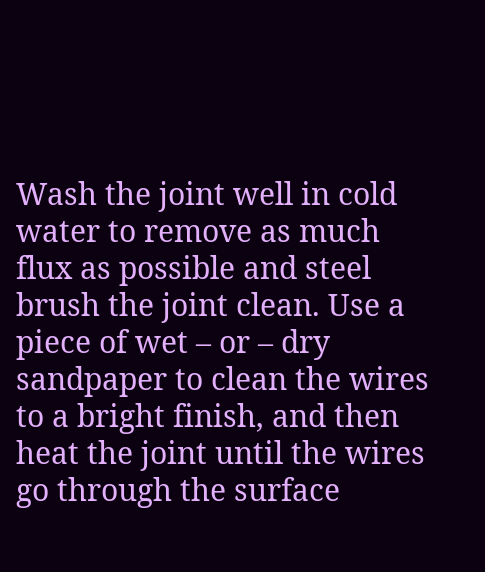Wash the joint well in cold water to remove as much flux as possible and steel brush the joint clean. Use a piece of wet – or – dry sandpaper to clean the wires to a bright finish, and then heat the joint until the wires go through the surface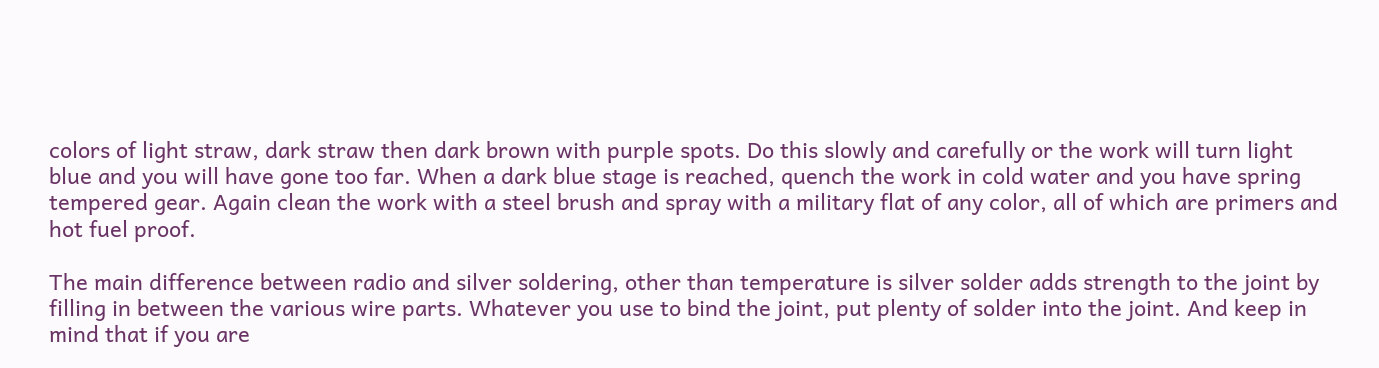colors of light straw, dark straw then dark brown with purple spots. Do this slowly and carefully or the work will turn light blue and you will have gone too far. When a dark blue stage is reached, quench the work in cold water and you have spring tempered gear. Again clean the work with a steel brush and spray with a military flat of any color, all of which are primers and hot fuel proof.

The main difference between radio and silver soldering, other than temperature is silver solder adds strength to the joint by filling in between the various wire parts. Whatever you use to bind the joint, put plenty of solder into the joint. And keep in mind that if you are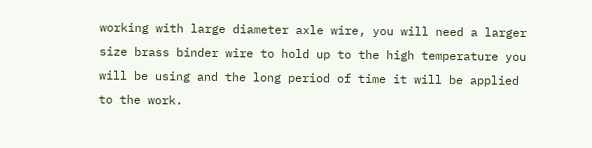working with large diameter axle wire, you will need a larger size brass binder wire to hold up to the high temperature you will be using and the long period of time it will be applied to the work.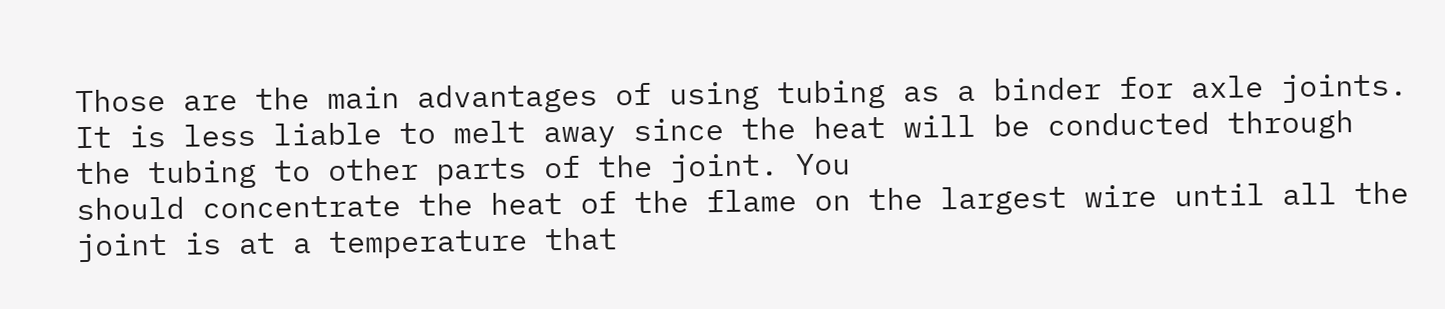Those are the main advantages of using tubing as a binder for axle joints. It is less liable to melt away since the heat will be conducted through the tubing to other parts of the joint. You
should concentrate the heat of the flame on the largest wire until all the joint is at a temperature that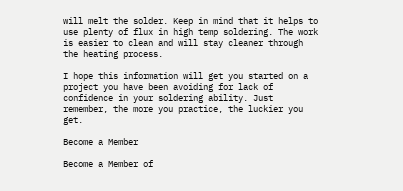will melt the solder. Keep in mind that it helps to use plenty of flux in high temp soldering. The work is easier to clean and will stay cleaner through the heating process.

I hope this information will get you started on a project you have been avoiding for lack of confidence in your soldering ability. Just remember, the more you practice, the luckier you get.

Become a Member

Become a Member of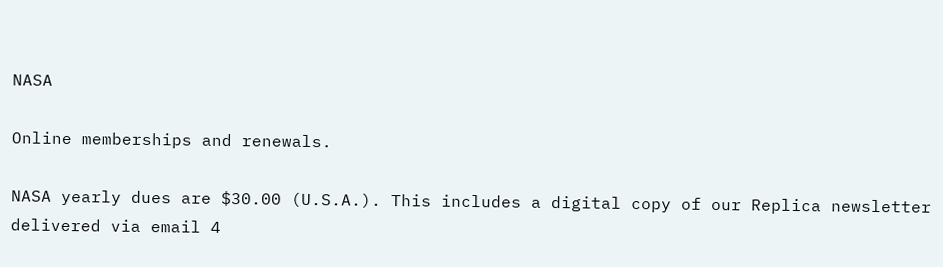NASA

Online memberships and renewals.

NASA yearly dues are $30.00 (U.S.A.). This includes a digital copy of our Replica newsletter delivered via email 4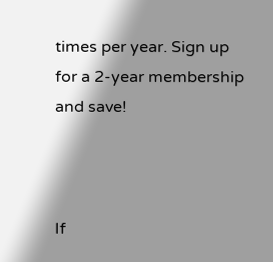times per year. Sign up for a 2-year membership and save!



If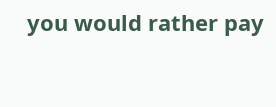you would rather pay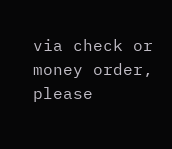via check or money order, please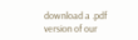download a .pdf version of our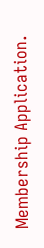Membership Application.